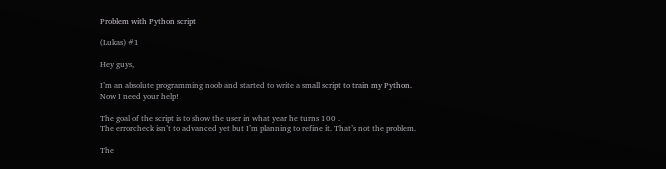Problem with Python script

(Lukas) #1

Hey guys,

I’m an absolute programming noob and started to write a small script to train my Python.
Now I need your help!

The goal of the script is to show the user in what year he turns 100 .
The errorcheck isn’t to advanced yet but I’m planning to refine it. That’s not the problem.

The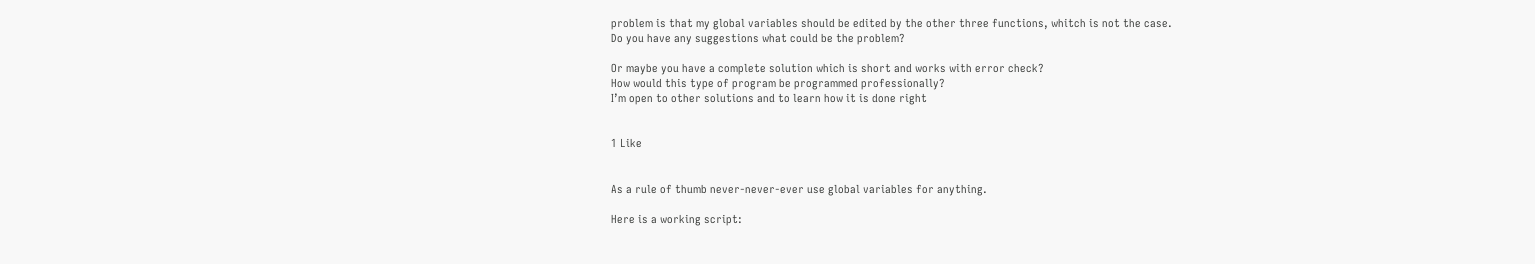problem is that my global variables should be edited by the other three functions, whitch is not the case.
Do you have any suggestions what could be the problem?

Or maybe you have a complete solution which is short and works with error check?
How would this type of program be programmed professionally?
I’m open to other solutions and to learn how it is done right


1 Like


As a rule of thumb never-never-ever use global variables for anything.

Here is a working script: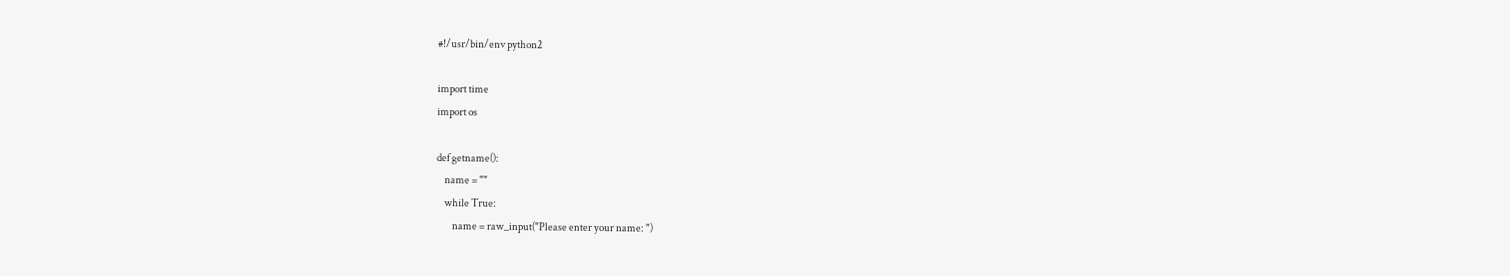#!/usr/bin/env python2

import time
import os

def getname():
    name = ""
    while True:
        name = raw_input("Please enter your name: ")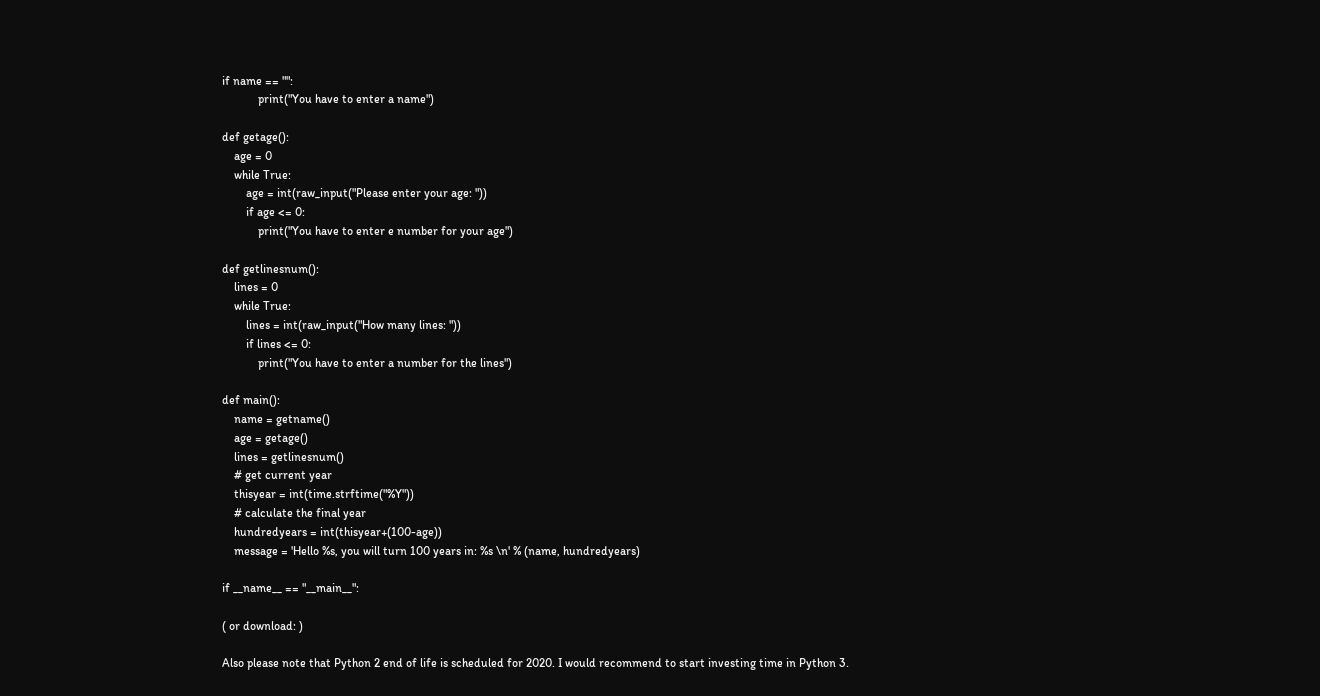if name == "":
            print("You have to enter a name")

def getage():
    age = 0
    while True:
        age = int(raw_input("Please enter your age: "))
        if age <= 0:
            print("You have to enter e number for your age")

def getlinesnum():
    lines = 0
    while True:
        lines = int(raw_input("How many lines: "))
        if lines <= 0:
            print("You have to enter a number for the lines")

def main():
    name = getname()
    age = getage()
    lines = getlinesnum()
    # get current year
    thisyear = int(time.strftime("%Y"))
    # calculate the final year
    hundredyears = int(thisyear+(100-age))
    message = 'Hello %s, you will turn 100 years in: %s \n' % (name, hundredyears)

if __name__ == "__main__":

( or download: )

Also please note that Python 2 end of life is scheduled for 2020. I would recommend to start investing time in Python 3.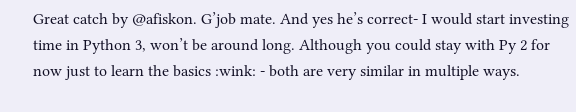Great catch by @afiskon. G’job mate. And yes he’s correct- I would start investing time in Python 3, won’t be around long. Although you could stay with Py 2 for now just to learn the basics :wink: - both are very similar in multiple ways.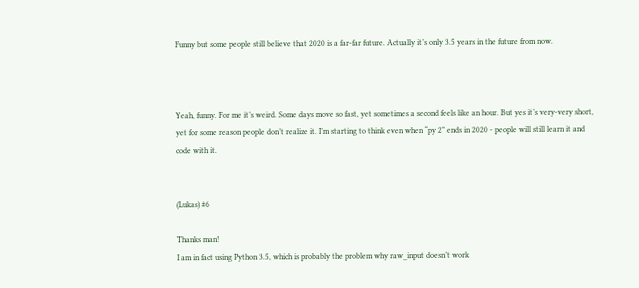Funny but some people still believe that 2020 is a far-far future. Actually it’s only 3.5 years in the future from now.



Yeah, funny. For me it’s weird. Some days move so fast, yet sometimes a second feels like an hour. But yes it’s very-very short, yet for some reason people don’t realize it. I’m starting to think even when “py 2” ends in 2020 - people will still learn it and code with it.


(Lukas) #6

Thanks man!
I am in fact using Python 3.5, which is probably the problem why raw_input doesn’t work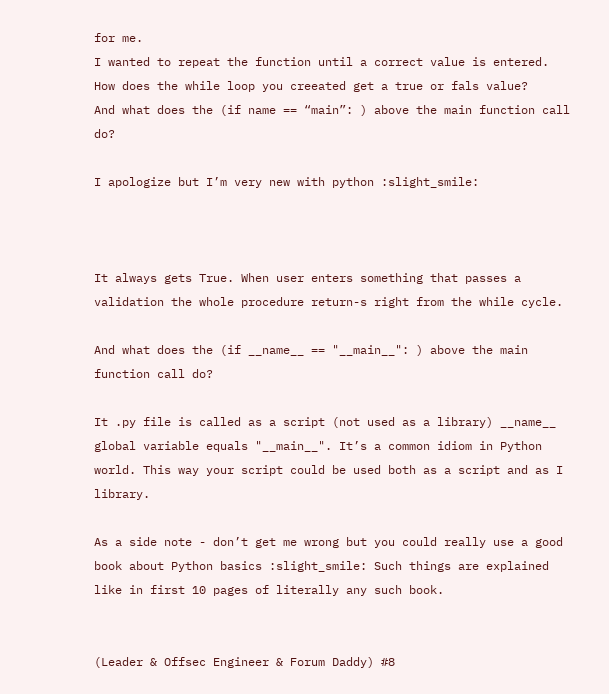for me.
I wanted to repeat the function until a correct value is entered.
How does the while loop you creeated get a true or fals value?
And what does the (if name == “main”: ) above the main function call do?

I apologize but I’m very new with python :slight_smile:



It always gets True. When user enters something that passes a validation the whole procedure return-s right from the while cycle.

And what does the (if __name__ == "__main__": ) above the main function call do?

It .py file is called as a script (not used as a library) __name__ global variable equals "__main__". It’s a common idiom in Python world. This way your script could be used both as a script and as I library.

As a side note - don’t get me wrong but you could really use a good book about Python basics :slight_smile: Such things are explained like in first 10 pages of literally any such book.


(Leader & Offsec Engineer & Forum Daddy) #8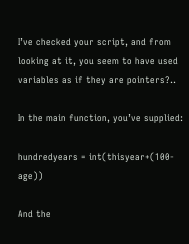I’ve checked your script, and from looking at it, you seem to have used variables as if they are pointers?..

In the main function, you’ve supplied:

hundredyears = int(thisyear+(100-age))

And the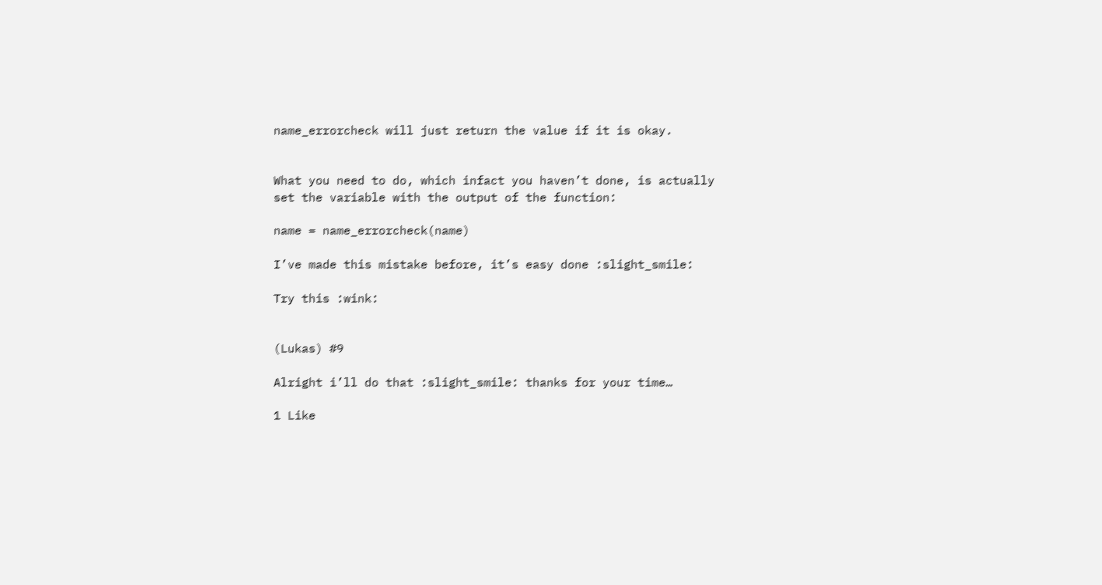name_errorcheck will just return the value if it is okay.


What you need to do, which infact you haven’t done, is actually set the variable with the output of the function:

name = name_errorcheck(name)

I’ve made this mistake before, it’s easy done :slight_smile:

Try this :wink:


(Lukas) #9

Alright i’ll do that :slight_smile: thanks for your time…

1 Like